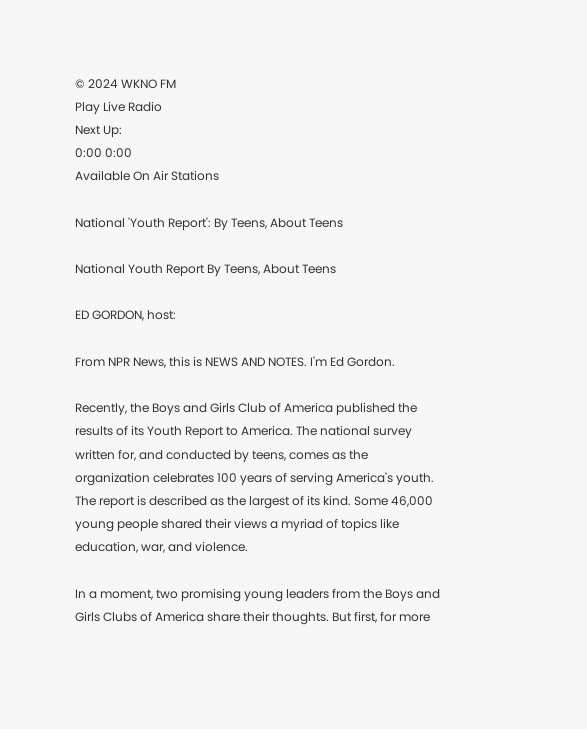© 2024 WKNO FM
Play Live Radio
Next Up:
0:00 0:00
Available On Air Stations

National 'Youth Report': By Teens, About Teens

National Youth Report By Teens, About Teens

ED GORDON, host:

From NPR News, this is NEWS AND NOTES. I'm Ed Gordon.

Recently, the Boys and Girls Club of America published the results of its Youth Report to America. The national survey written for, and conducted by teens, comes as the organization celebrates 100 years of serving America's youth. The report is described as the largest of its kind. Some 46,000 young people shared their views a myriad of topics like education, war, and violence.

In a moment, two promising young leaders from the Boys and Girls Clubs of America share their thoughts. But first, for more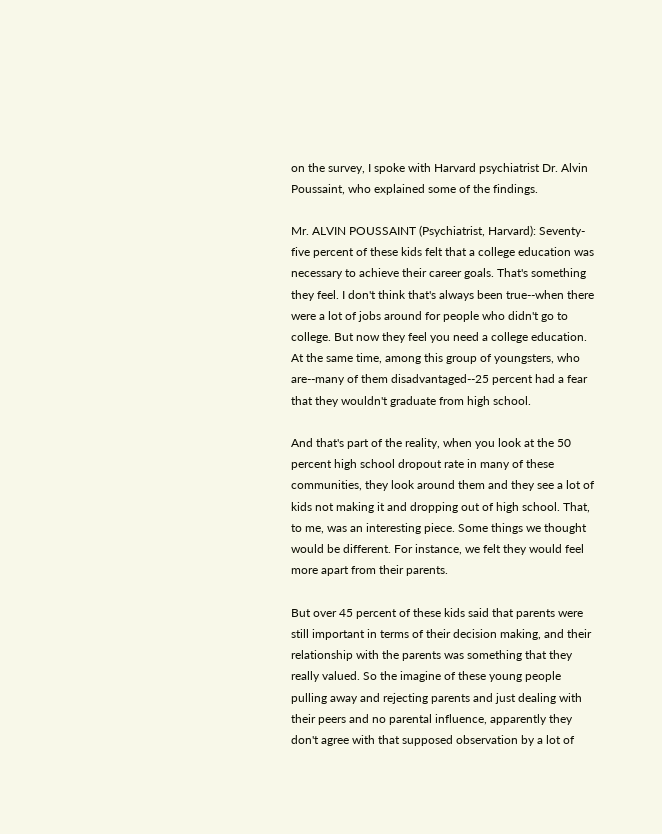on the survey, I spoke with Harvard psychiatrist Dr. Alvin Poussaint, who explained some of the findings.

Mr. ALVIN POUSSAINT (Psychiatrist, Harvard): Seventy-five percent of these kids felt that a college education was necessary to achieve their career goals. That's something they feel. I don't think that's always been true--when there were a lot of jobs around for people who didn't go to college. But now they feel you need a college education. At the same time, among this group of youngsters, who are--many of them disadvantaged--25 percent had a fear that they wouldn't graduate from high school.

And that's part of the reality, when you look at the 50 percent high school dropout rate in many of these communities, they look around them and they see a lot of kids not making it and dropping out of high school. That, to me, was an interesting piece. Some things we thought would be different. For instance, we felt they would feel more apart from their parents.

But over 45 percent of these kids said that parents were still important in terms of their decision making, and their relationship with the parents was something that they really valued. So the imagine of these young people pulling away and rejecting parents and just dealing with their peers and no parental influence, apparently they don't agree with that supposed observation by a lot of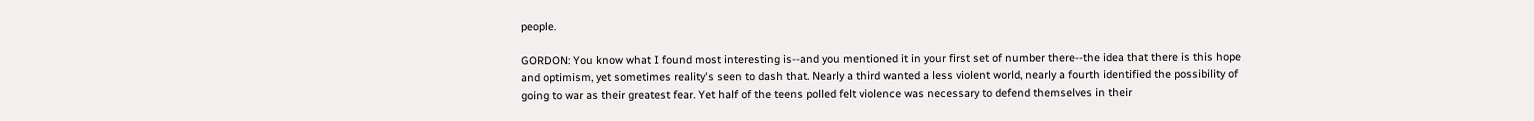people.

GORDON: You know what I found most interesting is--and you mentioned it in your first set of number there--the idea that there is this hope and optimism, yet sometimes reality's seen to dash that. Nearly a third wanted a less violent world, nearly a fourth identified the possibility of going to war as their greatest fear. Yet half of the teens polled felt violence was necessary to defend themselves in their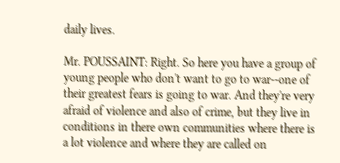daily lives.

Mr. POUSSAINT: Right. So here you have a group of young people who don't want to go to war--one of their greatest fears is going to war. And they're very afraid of violence and also of crime, but they live in conditions in there own communities where there is a lot violence and where they are called on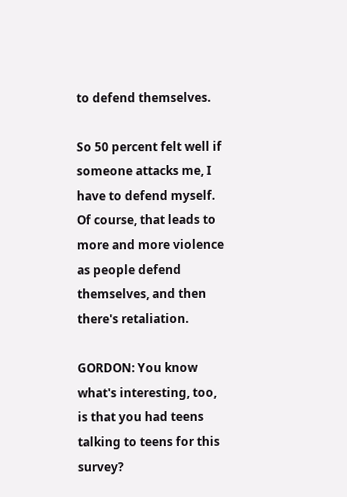to defend themselves.

So 50 percent felt well if someone attacks me, I have to defend myself. Of course, that leads to more and more violence as people defend themselves, and then there's retaliation.

GORDON: You know what's interesting, too, is that you had teens talking to teens for this survey?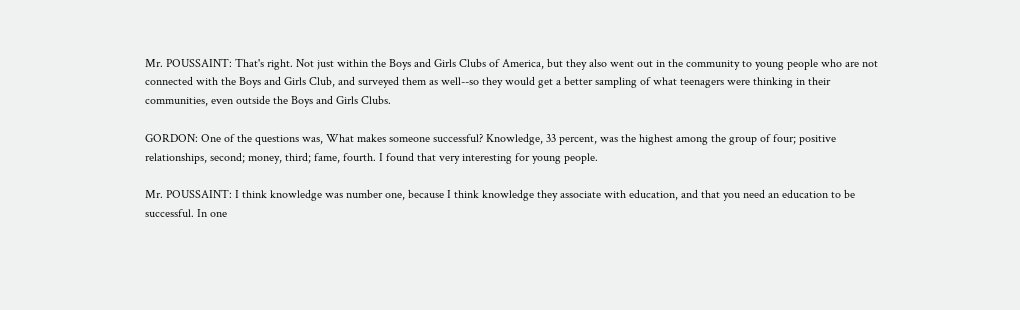Mr. POUSSAINT: That's right. Not just within the Boys and Girls Clubs of America, but they also went out in the community to young people who are not connected with the Boys and Girls Club, and surveyed them as well--so they would get a better sampling of what teenagers were thinking in their communities, even outside the Boys and Girls Clubs.

GORDON: One of the questions was, What makes someone successful? Knowledge, 33 percent, was the highest among the group of four; positive relationships, second; money, third; fame, fourth. I found that very interesting for young people.

Mr. POUSSAINT: I think knowledge was number one, because I think knowledge they associate with education, and that you need an education to be successful. In one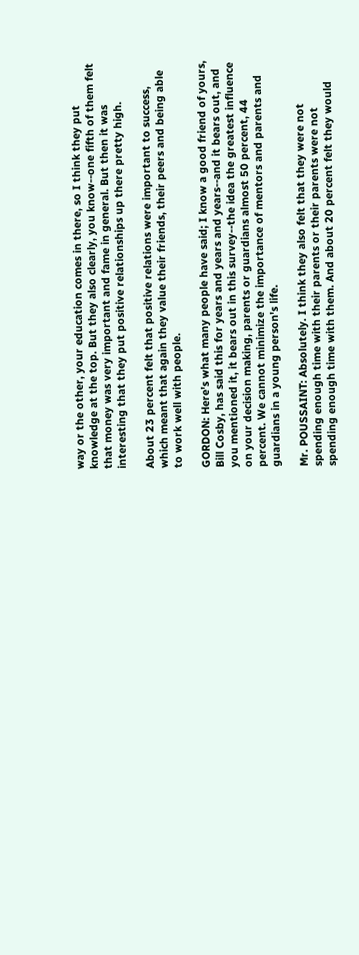way or the other, your education comes in there, so I think they put knowledge at the top. But they also clearly, you know--one fifth of them felt that money was very important and fame in general. But then it was interesting that they put positive relationships up there pretty high.

About 23 percent felt that positive relations were important to success, which meant that again they value their friends, their peers and being able to work well with people.

GORDON: Here's what many people have said; I know a good friend of yours, Bill Cosby, has said this for years and years and years--and it bears out, and you mentioned it, it bears out in this survey--the idea the greatest influence on your decision making, parents or guardians almost 50 percent, 44 percent. We cannot minimize the importance of mentors and parents and guardians in a young person's life.

Mr. POUSSAINT: Absolutely. I think they also felt that they were not spending enough time with their parents or their parents were not spending enough time with them. And about 20 percent felt they would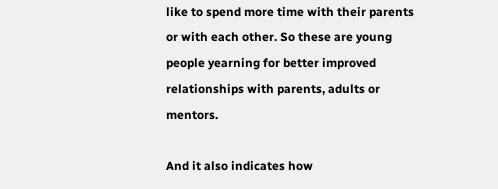like to spend more time with their parents or with each other. So these are young people yearning for better improved relationships with parents, adults or mentors.

And it also indicates how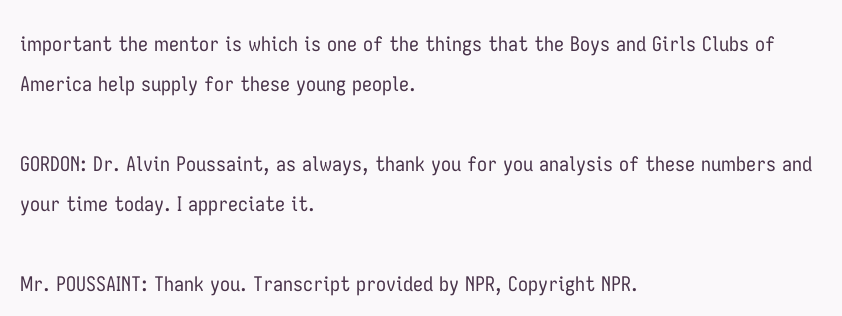important the mentor is which is one of the things that the Boys and Girls Clubs of America help supply for these young people.

GORDON: Dr. Alvin Poussaint, as always, thank you for you analysis of these numbers and your time today. I appreciate it.

Mr. POUSSAINT: Thank you. Transcript provided by NPR, Copyright NPR.